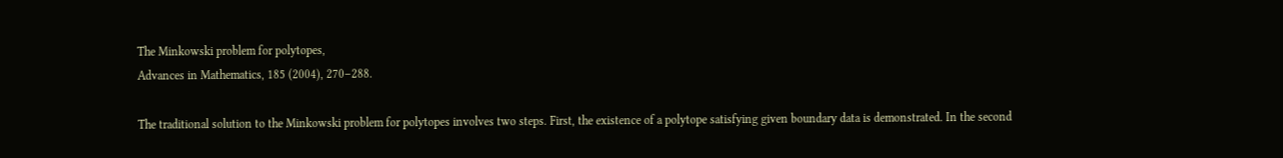The Minkowski problem for polytopes,
Advances in Mathematics, 185 (2004), 270–288.

The traditional solution to the Minkowski problem for polytopes involves two steps. First, the existence of a polytope satisfying given boundary data is demonstrated. In the second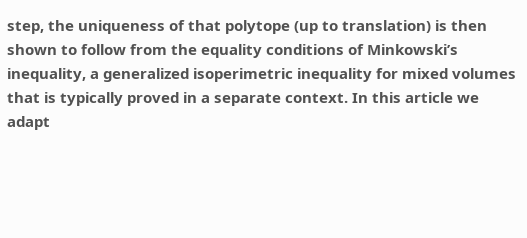step, the uniqueness of that polytope (up to translation) is then shown to follow from the equality conditions of Minkowski’s inequality, a generalized isoperimetric inequality for mixed volumes that is typically proved in a separate context. In this article we adapt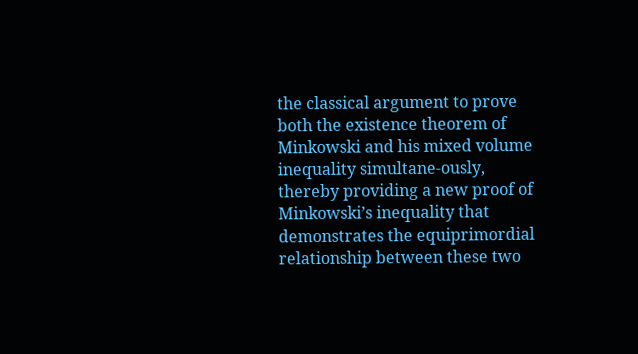the classical argument to prove both the existence theorem of Minkowski and his mixed volume inequality simultane-ously, thereby providing a new proof of Minkowski’s inequality that demonstrates the equiprimordial relationship between these two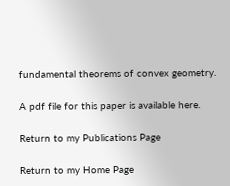fundamental theorems of convex geometry.

A pdf file for this paper is available here.

Return to my Publications Page

Return to my Home Page